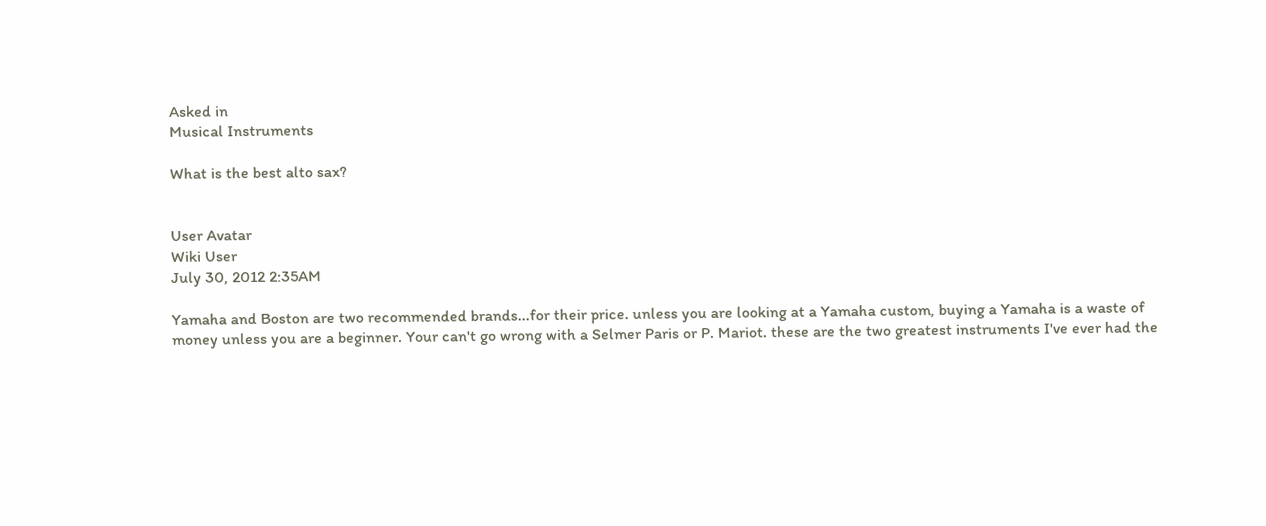Asked in
Musical Instruments

What is the best alto sax?


User Avatar
Wiki User
July 30, 2012 2:35AM

Yamaha and Boston are two recommended brands...for their price. unless you are looking at a Yamaha custom, buying a Yamaha is a waste of money unless you are a beginner. Your can't go wrong with a Selmer Paris or P. Mariot. these are the two greatest instruments I've ever had the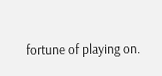fortune of playing on.